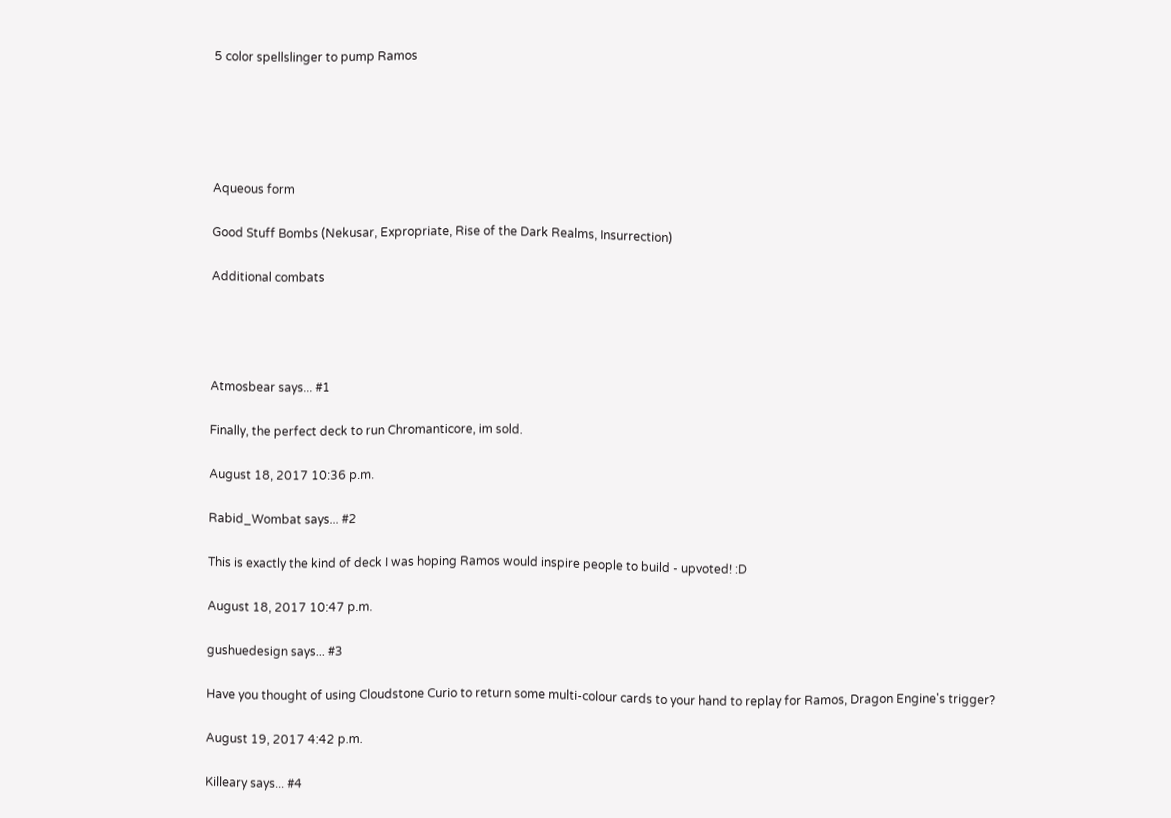5 color spellslinger to pump Ramos





Aqueous form

Good Stuff Bombs (Nekusar, Expropriate, Rise of the Dark Realms, Insurrection)

Additional combats




Atmosbear says... #1

Finally, the perfect deck to run Chromanticore, im sold.

August 18, 2017 10:36 p.m.

Rabid_Wombat says... #2

This is exactly the kind of deck I was hoping Ramos would inspire people to build - upvoted! :D

August 18, 2017 10:47 p.m.

gushuedesign says... #3

Have you thought of using Cloudstone Curio to return some multi-colour cards to your hand to replay for Ramos, Dragon Engine's trigger?

August 19, 2017 4:42 p.m.

Killeary says... #4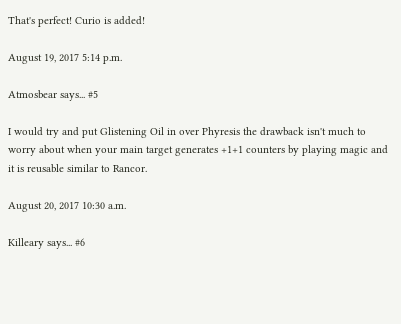That's perfect! Curio is added!

August 19, 2017 5:14 p.m.

Atmosbear says... #5

I would try and put Glistening Oil in over Phyresis the drawback isn't much to worry about when your main target generates +1+1 counters by playing magic and it is reusable similar to Rancor.

August 20, 2017 10:30 a.m.

Killeary says... #6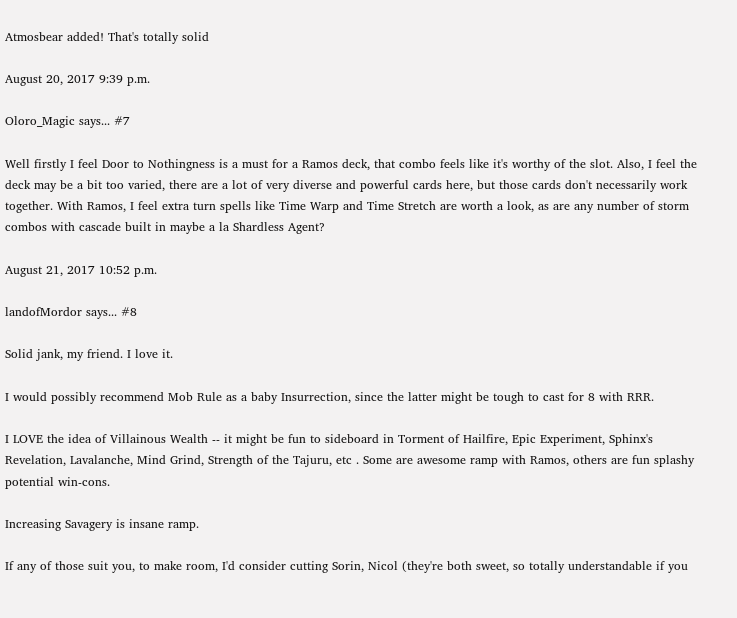Atmosbear added! That's totally solid

August 20, 2017 9:39 p.m.

Oloro_Magic says... #7

Well firstly I feel Door to Nothingness is a must for a Ramos deck, that combo feels like it's worthy of the slot. Also, I feel the deck may be a bit too varied, there are a lot of very diverse and powerful cards here, but those cards don't necessarily work together. With Ramos, I feel extra turn spells like Time Warp and Time Stretch are worth a look, as are any number of storm combos with cascade built in maybe a la Shardless Agent?

August 21, 2017 10:52 p.m.

landofMordor says... #8

Solid jank, my friend. I love it.

I would possibly recommend Mob Rule as a baby Insurrection, since the latter might be tough to cast for 8 with RRR.

I LOVE the idea of Villainous Wealth -- it might be fun to sideboard in Torment of Hailfire, Epic Experiment, Sphinx's Revelation, Lavalanche, Mind Grind, Strength of the Tajuru, etc . Some are awesome ramp with Ramos, others are fun splashy potential win-cons.

Increasing Savagery is insane ramp.

If any of those suit you, to make room, I'd consider cutting Sorin, Nicol (they're both sweet, so totally understandable if you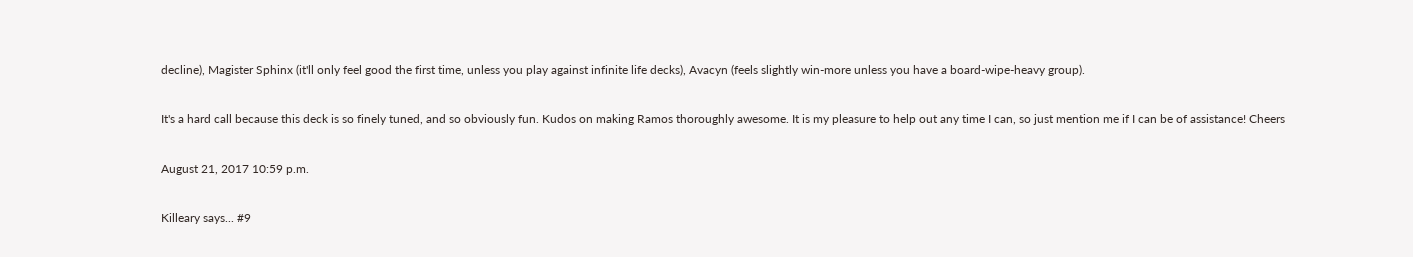decline), Magister Sphinx (it'll only feel good the first time, unless you play against infinite life decks), Avacyn (feels slightly win-more unless you have a board-wipe-heavy group).

It's a hard call because this deck is so finely tuned, and so obviously fun. Kudos on making Ramos thoroughly awesome. It is my pleasure to help out any time I can, so just mention me if I can be of assistance! Cheers

August 21, 2017 10:59 p.m.

Killeary says... #9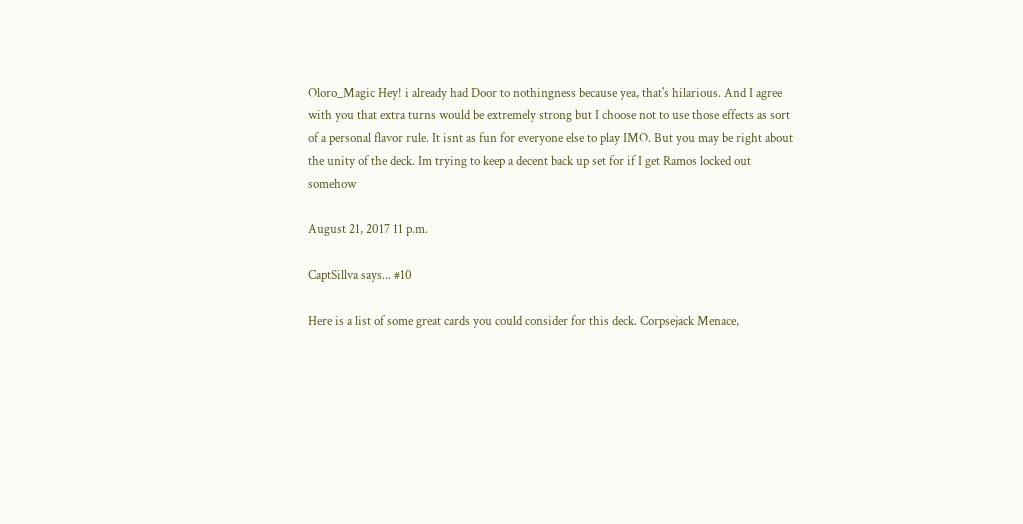Oloro_Magic Hey! i already had Door to nothingness because yea, that's hilarious. And I agree with you that extra turns would be extremely strong but I choose not to use those effects as sort of a personal flavor rule. It isnt as fun for everyone else to play IMO. But you may be right about the unity of the deck. Im trying to keep a decent back up set for if I get Ramos locked out somehow

August 21, 2017 11 p.m.

CaptSillva says... #10

Here is a list of some great cards you could consider for this deck. Corpsejack Menace,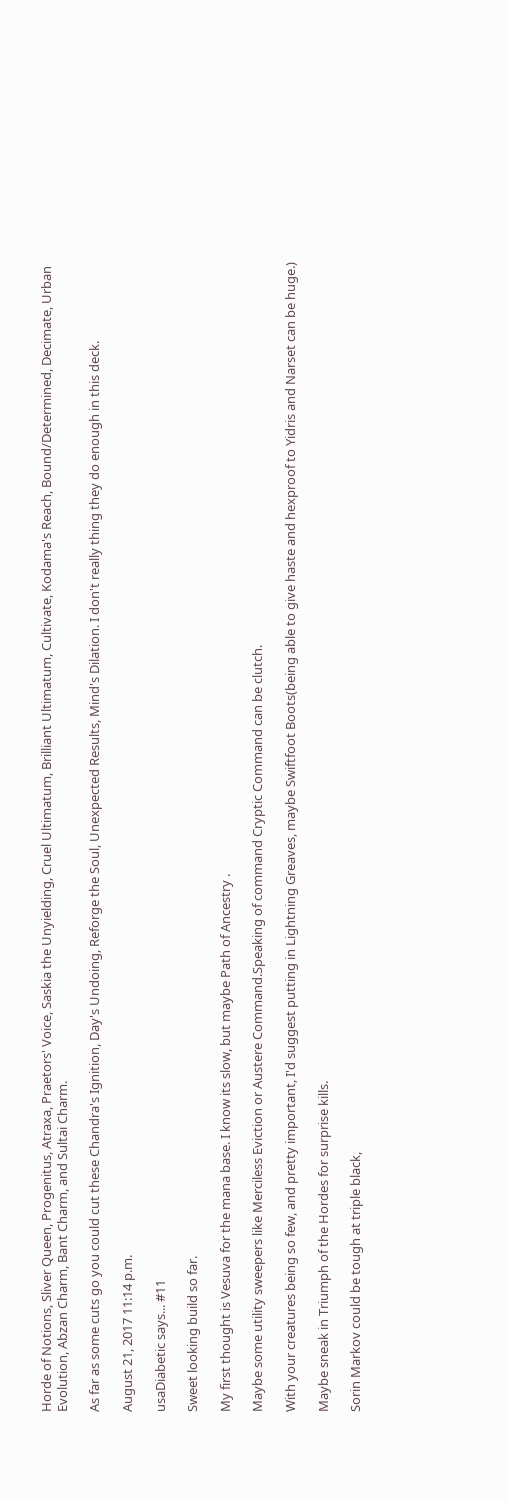Horde of Notions, Sliver Queen, Progenitus, Atraxa, Praetors' Voice, Saskia the Unyielding, Cruel Ultimatum, Brilliant Ultimatum, Cultivate, Kodama's Reach, Bound/Determined, Decimate, Urban Evolution, Abzan Charm, Bant Charm, and Sultai Charm.

As far as some cuts go you could cut these Chandra's Ignition, Day's Undoing, Reforge the Soul, Unexpected Results, Mind's Dilation. I don't really thing they do enough in this deck.

August 21, 2017 11:14 p.m.

usaDiabetic says... #11

Sweet looking build so far.

My first thought is Vesuva for the mana base. I know its slow, but maybe Path of Ancestry .

Maybe some utility sweepers like Merciless Eviction or Austere Command.Speaking of command Cryptic Command can be clutch.

With your creatures being so few, and pretty important, I'd suggest putting in Lightning Greaves, maybe Swiftfoot Boots(being able to give haste and hexproof to Yidris and Narset can be huge.)

Maybe sneak in Triumph of the Hordes for surprise kills.

Sorin Markov could be tough at triple black,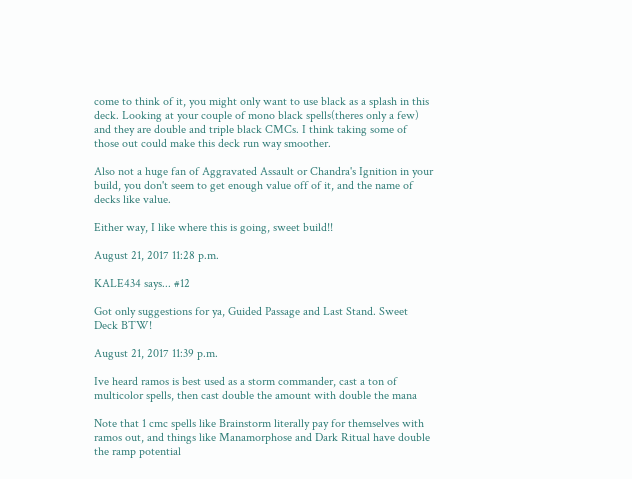come to think of it, you might only want to use black as a splash in this deck. Looking at your couple of mono black spells(theres only a few) and they are double and triple black CMCs. I think taking some of those out could make this deck run way smoother.

Also not a huge fan of Aggravated Assault or Chandra's Ignition in your build, you don't seem to get enough value off of it, and the name of decks like value.

Either way, I like where this is going, sweet build!!

August 21, 2017 11:28 p.m.

KALE434 says... #12

Got only suggestions for ya, Guided Passage and Last Stand. Sweet Deck BTW!

August 21, 2017 11:39 p.m.

Ive heard ramos is best used as a storm commander, cast a ton of multicolor spells, then cast double the amount with double the mana

Note that 1 cmc spells like Brainstorm literally pay for themselves with ramos out, and things like Manamorphose and Dark Ritual have double the ramp potential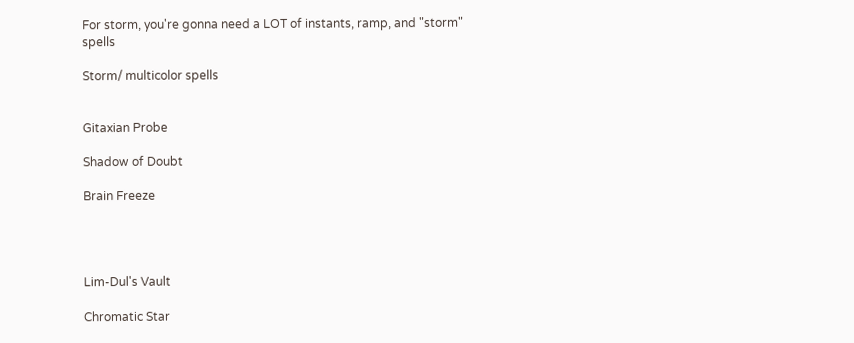For storm, you're gonna need a LOT of instants, ramp, and "storm" spells

Storm/ multicolor spells


Gitaxian Probe

Shadow of Doubt

Brain Freeze




Lim-Dul's Vault

Chromatic Star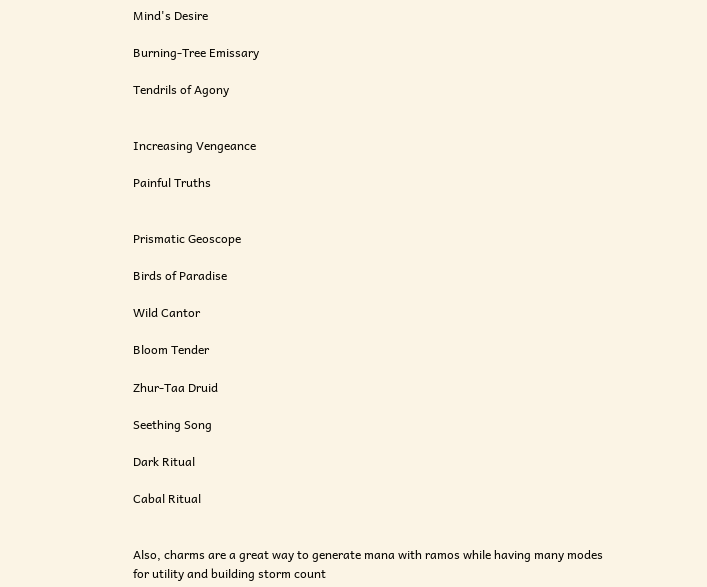Mind's Desire

Burning-Tree Emissary

Tendrils of Agony


Increasing Vengeance

Painful Truths


Prismatic Geoscope

Birds of Paradise

Wild Cantor

Bloom Tender

Zhur-Taa Druid

Seething Song

Dark Ritual

Cabal Ritual


Also, charms are a great way to generate mana with ramos while having many modes for utility and building storm count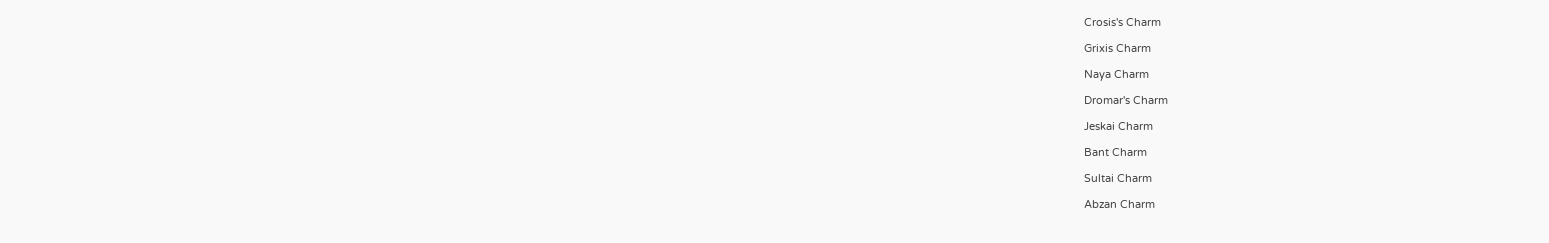Crosis's Charm

Grixis Charm

Naya Charm

Dromar's Charm

Jeskai Charm

Bant Charm

Sultai Charm

Abzan Charm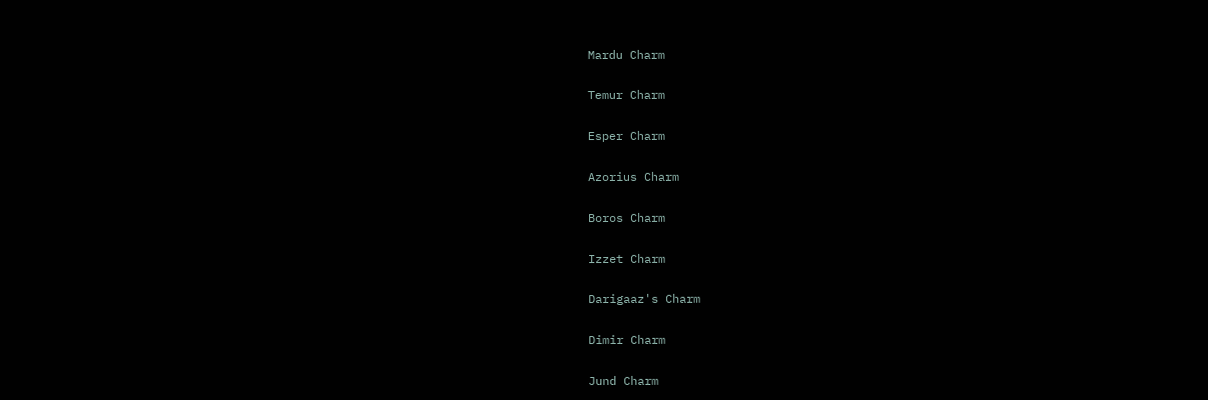Mardu Charm

Temur Charm

Esper Charm

Azorius Charm

Boros Charm

Izzet Charm

Darigaaz's Charm

Dimir Charm

Jund Charm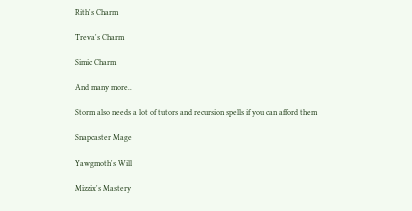Rith's Charm

Treva's Charm

Simic Charm

And many more..

Storm also needs a lot of tutors and recursion spells if you can afford them

Snapcaster Mage

Yawgmoth's Will

Mizzix's Mastery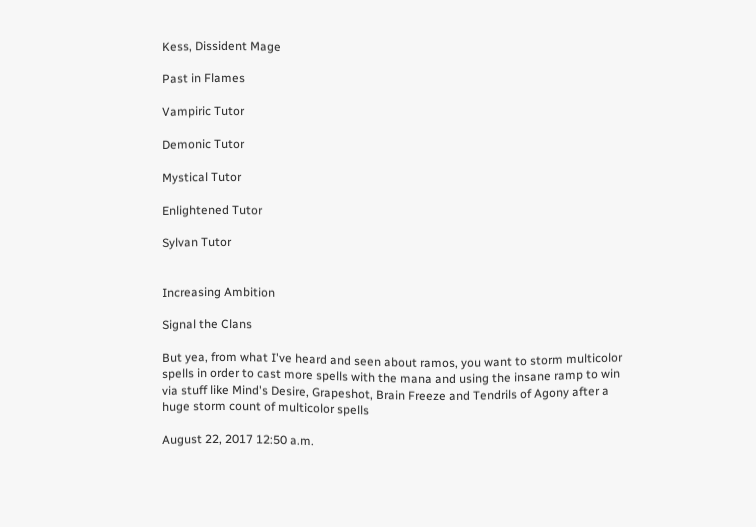Kess, Dissident Mage

Past in Flames

Vampiric Tutor

Demonic Tutor

Mystical Tutor

Enlightened Tutor

Sylvan Tutor


Increasing Ambition

Signal the Clans

But yea, from what I've heard and seen about ramos, you want to storm multicolor spells in order to cast more spells with the mana and using the insane ramp to win via stuff like Mind's Desire, Grapeshot, Brain Freeze and Tendrils of Agony after a huge storm count of multicolor spells

August 22, 2017 12:50 a.m.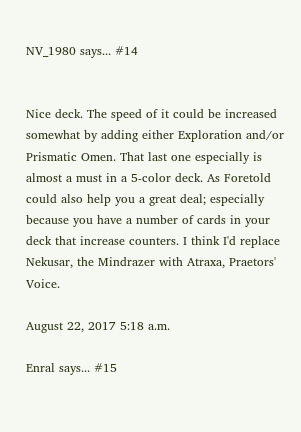NV_1980 says... #14


Nice deck. The speed of it could be increased somewhat by adding either Exploration and/or Prismatic Omen. That last one especially is almost a must in a 5-color deck. As Foretold could also help you a great deal; especially because you have a number of cards in your deck that increase counters. I think I'd replace Nekusar, the Mindrazer with Atraxa, Praetors' Voice.

August 22, 2017 5:18 a.m.

Enral says... #15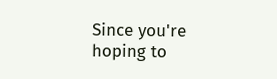Since you're hoping to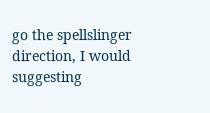go the spellslinger direction, I would suggesting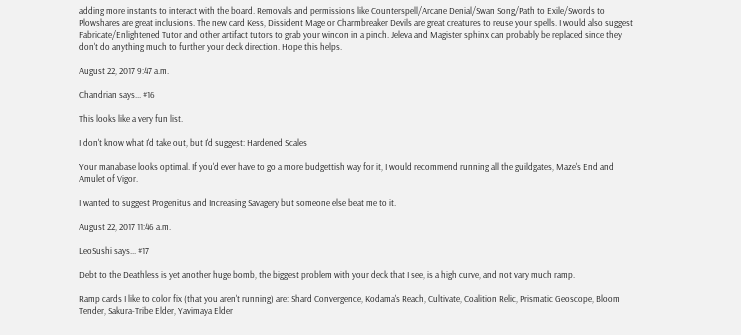adding more instants to interact with the board. Removals and permissions like Counterspell/Arcane Denial/Swan Song/Path to Exile/Swords to Plowshares are great inclusions. The new card Kess, Dissident Mage or Charmbreaker Devils are great creatures to reuse your spells. I would also suggest Fabricate/Enlightened Tutor and other artifact tutors to grab your wincon in a pinch. Jeleva and Magister sphinx can probably be replaced since they don't do anything much to further your deck direction. Hope this helps.

August 22, 2017 9:47 a.m.

Chandrian says... #16

This looks like a very fun list.

I don't know what I'd take out, but I'd suggest: Hardened Scales

Your manabase looks optimal. If you'd ever have to go a more budgettish way for it, I would recommend running all the guildgates, Maze's End and Amulet of Vigor.

I wanted to suggest Progenitus and Increasing Savagery but someone else beat me to it.

August 22, 2017 11:46 a.m.

LeoSushi says... #17

Debt to the Deathless is yet another huge bomb, the biggest problem with your deck that I see, is a high curve, and not vary much ramp.

Ramp cards I like to color fix (that you aren't running) are: Shard Convergence, Kodama's Reach, Cultivate, Coalition Relic, Prismatic Geoscope, Bloom Tender, Sakura-Tribe Elder, Yavimaya Elder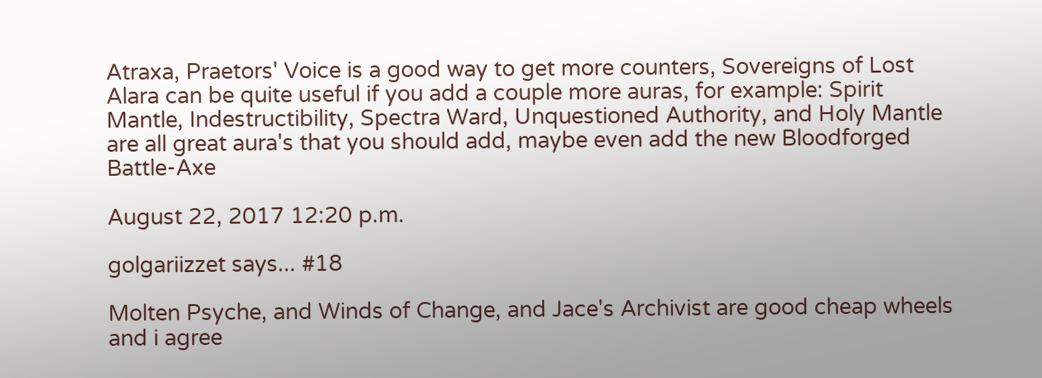Atraxa, Praetors' Voice is a good way to get more counters, Sovereigns of Lost Alara can be quite useful if you add a couple more auras, for example: Spirit Mantle, Indestructibility, Spectra Ward, Unquestioned Authority, and Holy Mantle are all great aura's that you should add, maybe even add the new Bloodforged Battle-Axe

August 22, 2017 12:20 p.m.

golgariizzet says... #18

Molten Psyche, and Winds of Change, and Jace's Archivist are good cheap wheels and i agree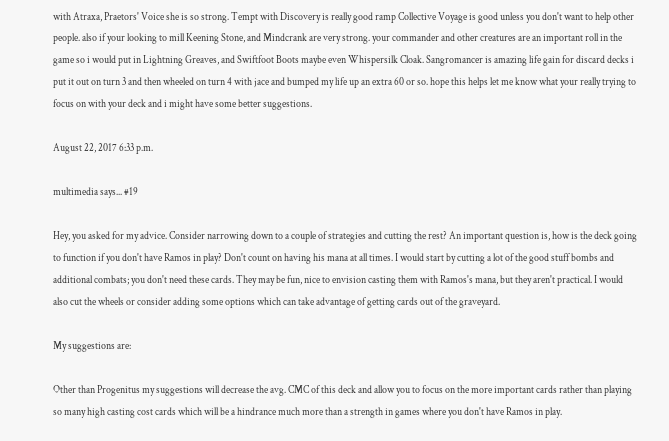with Atraxa, Praetors' Voice she is so strong. Tempt with Discovery is really good ramp Collective Voyage is good unless you don't want to help other people. also if your looking to mill Keening Stone, and Mindcrank are very strong. your commander and other creatures are an important roll in the game so i would put in Lightning Greaves, and Swiftfoot Boots maybe even Whispersilk Cloak. Sangromancer is amazing life gain for discard decks i put it out on turn 3 and then wheeled on turn 4 with jace and bumped my life up an extra 60 or so. hope this helps let me know what your really trying to focus on with your deck and i might have some better suggestions.

August 22, 2017 6:33 p.m.

multimedia says... #19

Hey, you asked for my advice. Consider narrowing down to a couple of strategies and cutting the rest? An important question is, how is the deck going to function if you don't have Ramos in play? Don't count on having his mana at all times. I would start by cutting a lot of the good stuff bombs and additional combats; you don't need these cards. They may be fun, nice to envision casting them with Ramos's mana, but they aren't practical. I would also cut the wheels or consider adding some options which can take advantage of getting cards out of the graveyard.

My suggestions are:

Other than Progenitus my suggestions will decrease the avg. CMC of this deck and allow you to focus on the more important cards rather than playing so many high casting cost cards which will be a hindrance much more than a strength in games where you don't have Ramos in play.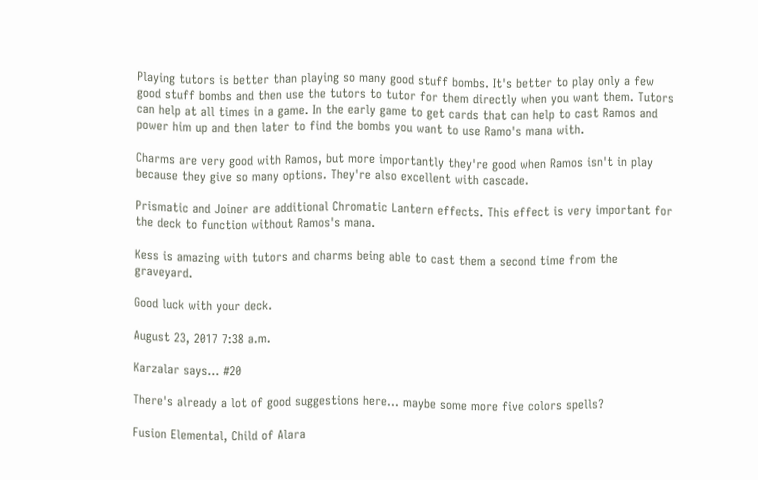Playing tutors is better than playing so many good stuff bombs. It's better to play only a few good stuff bombs and then use the tutors to tutor for them directly when you want them. Tutors can help at all times in a game. In the early game to get cards that can help to cast Ramos and power him up and then later to find the bombs you want to use Ramo's mana with.

Charms are very good with Ramos, but more importantly they're good when Ramos isn't in play because they give so many options. They're also excellent with cascade.

Prismatic and Joiner are additional Chromatic Lantern effects. This effect is very important for the deck to function without Ramos's mana.

Kess is amazing with tutors and charms being able to cast them a second time from the graveyard.

Good luck with your deck.

August 23, 2017 7:38 a.m.

Karzalar says... #20

There's already a lot of good suggestions here... maybe some more five colors spells?

Fusion Elemental, Child of Alara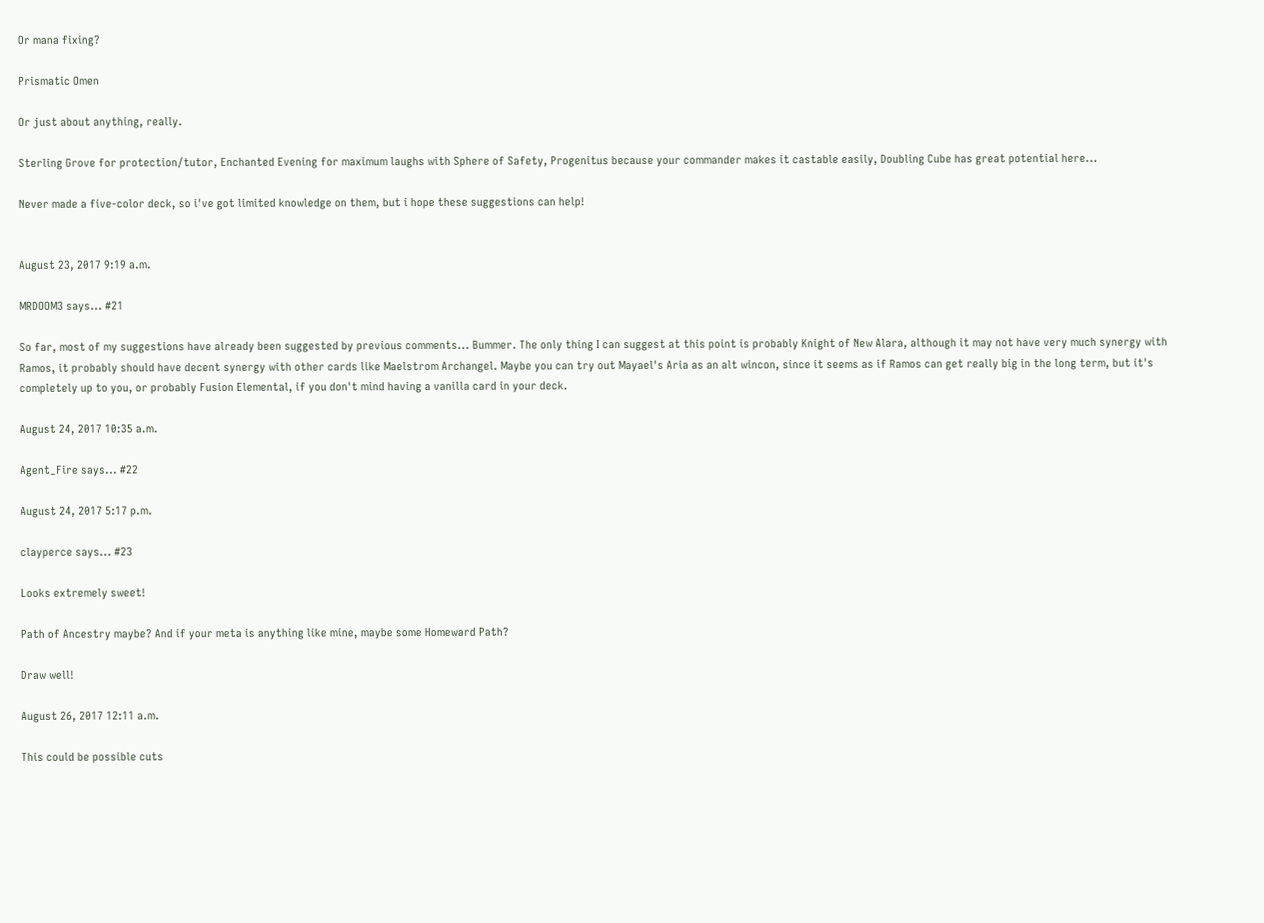Or mana fixing?

Prismatic Omen

Or just about anything, really.

Sterling Grove for protection/tutor, Enchanted Evening for maximum laughs with Sphere of Safety, Progenitus because your commander makes it castable easily, Doubling Cube has great potential here...

Never made a five-color deck, so i've got limited knowledge on them, but i hope these suggestions can help!


August 23, 2017 9:19 a.m.

MRDOOM3 says... #21

So far, most of my suggestions have already been suggested by previous comments... Bummer. The only thing I can suggest at this point is probably Knight of New Alara, although it may not have very much synergy with Ramos, it probably should have decent synergy with other cards like Maelstrom Archangel. Maybe you can try out Mayael's Aria as an alt wincon, since it seems as if Ramos can get really big in the long term, but it's completely up to you, or probably Fusion Elemental, if you don't mind having a vanilla card in your deck.

August 24, 2017 10:35 a.m.

Agent_Fire says... #22

August 24, 2017 5:17 p.m.

clayperce says... #23

Looks extremely sweet!

Path of Ancestry maybe? And if your meta is anything like mine, maybe some Homeward Path?

Draw well!

August 26, 2017 12:11 a.m.

This could be possible cuts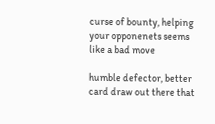curse of bounty, helping your opponenets seems like a bad move

humble defector, better card draw out there that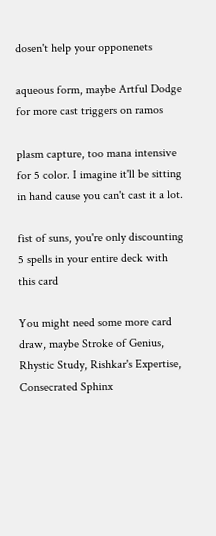dosen't help your opponenets

aqueous form, maybe Artful Dodge for more cast triggers on ramos

plasm capture, too mana intensive for 5 color. I imagine it'll be sitting in hand cause you can't cast it a lot.

fist of suns, you're only discounting 5 spells in your entire deck with this card

You might need some more card draw, maybe Stroke of Genius, Rhystic Study, Rishkar's Expertise, Consecrated Sphinx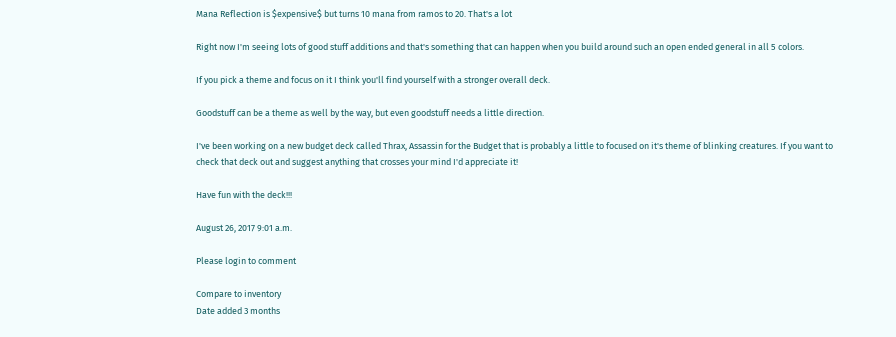Mana Reflection is $expensive$ but turns 10 mana from ramos to 20. That's a lot

Right now I'm seeing lots of good stuff additions and that's something that can happen when you build around such an open ended general in all 5 colors.

If you pick a theme and focus on it I think you'll find yourself with a stronger overall deck.

Goodstuff can be a theme as well by the way, but even goodstuff needs a little direction.

I've been working on a new budget deck called Thrax, Assassin for the Budget that is probably a little to focused on it's theme of blinking creatures. If you want to check that deck out and suggest anything that crosses your mind I'd appreciate it!

Have fun with the deck!!!

August 26, 2017 9:01 a.m.

Please login to comment

Compare to inventory
Date added 3 months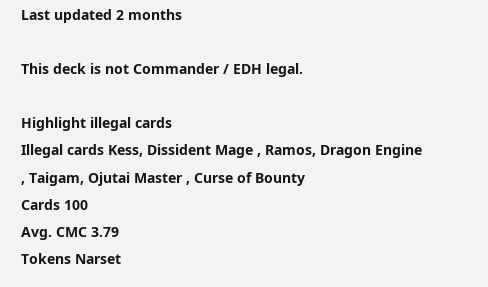Last updated 2 months

This deck is not Commander / EDH legal.

Highlight illegal cards
Illegal cards Kess, Dissident Mage , Ramos, Dragon Engine , Taigam, Ojutai Master , Curse of Bounty
Cards 100
Avg. CMC 3.79
Tokens Narset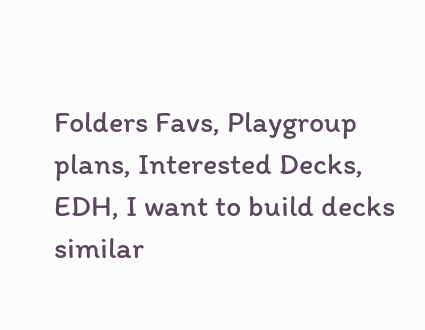Folders Favs, Playgroup plans, Interested Decks, EDH, I want to build decks similar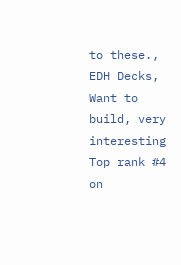to these., EDH Decks, Want to build, very interesting
Top rank #4 on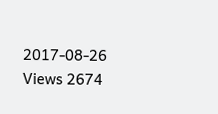2017-08-26
Views 2674